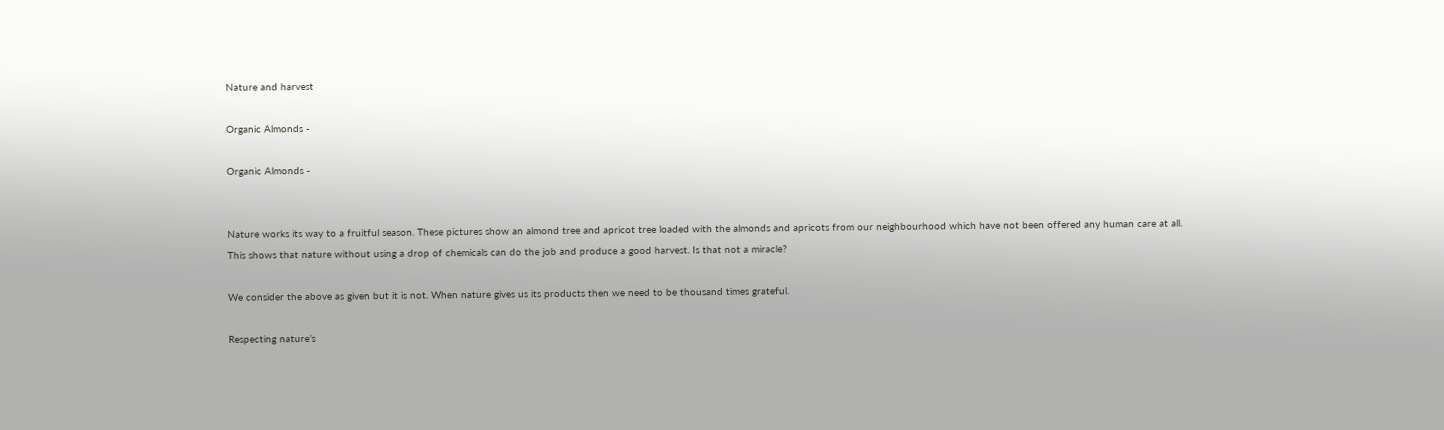Nature and harvest

Organic Almonds -

Organic Almonds -


Nature works its way to a fruitful season. These pictures show an almond tree and apricot tree loaded with the almonds and apricots from our neighbourhood which have not been offered any human care at all. This shows that nature without using a drop of chemicals can do the job and produce a good harvest. Is that not a miracle?

We consider the above as given but it is not. When nature gives us its products then we need to be thousand times grateful.

Respecting nature’s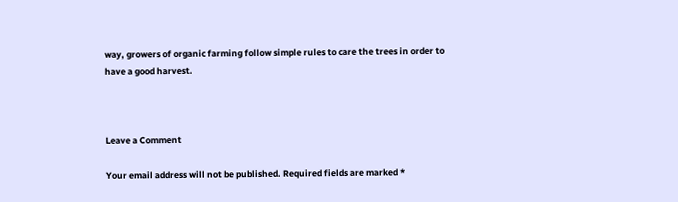way, growers of organic farming follow simple rules to care the trees in order to have a good harvest.



Leave a Comment

Your email address will not be published. Required fields are marked *